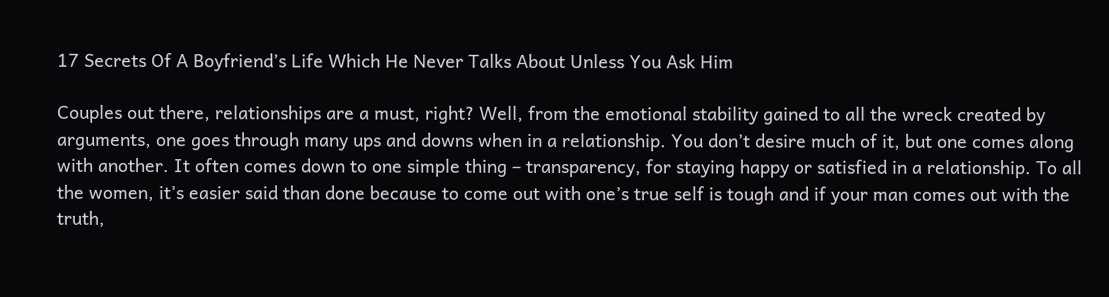17 Secrets Of A Boyfriend’s Life Which He Never Talks About Unless You Ask Him

Couples out there, relationships are a must, right? Well, from the emotional stability gained to all the wreck created by arguments, one goes through many ups and downs when in a relationship. You don’t desire much of it, but one comes along with another. It often comes down to one simple thing – transparency, for staying happy or satisfied in a relationship. To all the women, it’s easier said than done because to come out with one’s true self is tough and if your man comes out with the truth,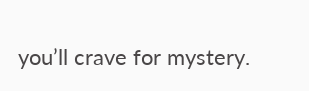you’ll crave for mystery.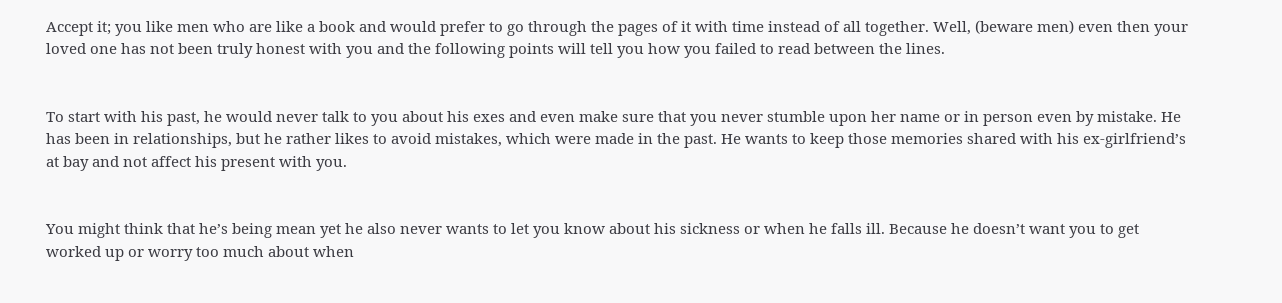Accept it; you like men who are like a book and would prefer to go through the pages of it with time instead of all together. Well, (beware men) even then your loved one has not been truly honest with you and the following points will tell you how you failed to read between the lines.


To start with his past, he would never talk to you about his exes and even make sure that you never stumble upon her name or in person even by mistake. He has been in relationships, but he rather likes to avoid mistakes, which were made in the past. He wants to keep those memories shared with his ex-girlfriend’s at bay and not affect his present with you.


You might think that he’s being mean yet he also never wants to let you know about his sickness or when he falls ill. Because he doesn’t want you to get worked up or worry too much about when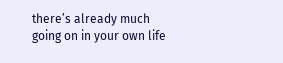there’s already much going on in your own life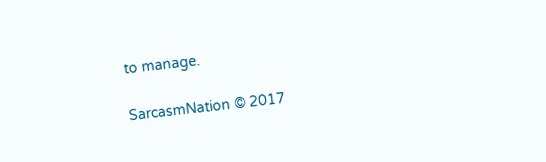to manage.

SarcasmNation © 2017